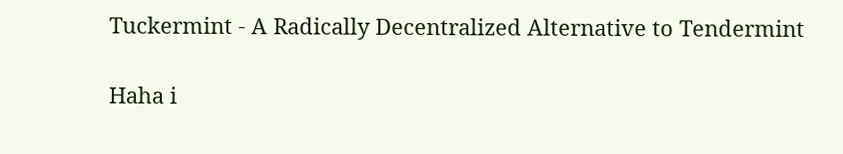Tuckermint - A Radically Decentralized Alternative to Tendermint

Haha i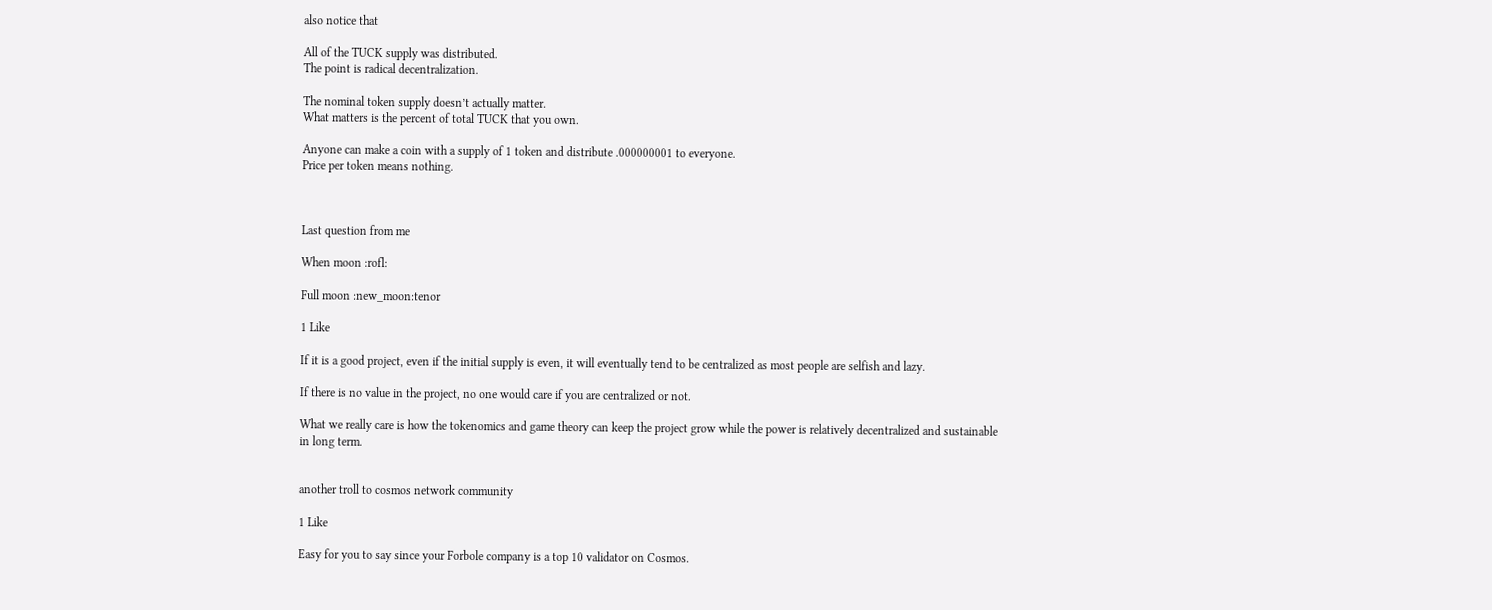also notice that

All of the TUCK supply was distributed.
The point is radical decentralization.

The nominal token supply doesn’t actually matter.
What matters is the percent of total TUCK that you own.

Anyone can make a coin with a supply of 1 token and distribute .000000001 to everyone.
Price per token means nothing.



Last question from me

When moon :rofl:

Full moon :new_moon:tenor

1 Like

If it is a good project, even if the initial supply is even, it will eventually tend to be centralized as most people are selfish and lazy.

If there is no value in the project, no one would care if you are centralized or not.

What we really care is how the tokenomics and game theory can keep the project grow while the power is relatively decentralized and sustainable in long term.


another troll to cosmos network community

1 Like

Easy for you to say since your Forbole company is a top 10 validator on Cosmos.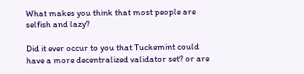What makes you think that most people are selfish and lazy?

Did it ever occur to you that Tuckemint could have a more decentralized validator set? or are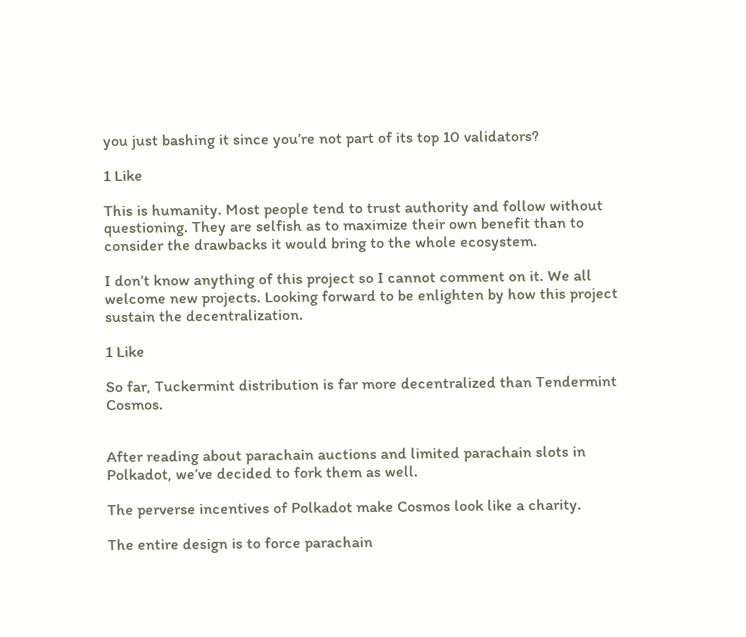you just bashing it since you’re not part of its top 10 validators?

1 Like

This is humanity. Most people tend to trust authority and follow without questioning. They are selfish as to maximize their own benefit than to consider the drawbacks it would bring to the whole ecosystem.

I don’t know anything of this project so I cannot comment on it. We all welcome new projects. Looking forward to be enlighten by how this project sustain the decentralization.

1 Like

So far, Tuckermint distribution is far more decentralized than Tendermint Cosmos.


After reading about parachain auctions and limited parachain slots in Polkadot, we’ve decided to fork them as well.

The perverse incentives of Polkadot make Cosmos look like a charity.

The entire design is to force parachain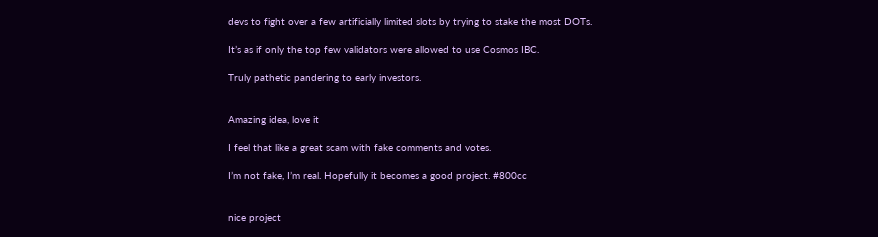devs to fight over a few artificially limited slots by trying to stake the most DOTs.

It’s as if only the top few validators were allowed to use Cosmos IBC.

Truly pathetic pandering to early investors.


Amazing idea, love it

I feel that like a great scam with fake comments and votes.

I’m not fake, I’m real. Hopefully it becomes a good project. #800cc


nice project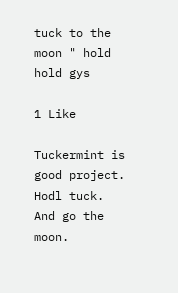tuck to the moon " hold hold gys

1 Like

Tuckermint is good project.
Hodl tuck. And go the moon.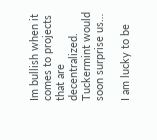Im bullish when it comes to projects that are decentralized.
Tuckermint would soon surprise us…

I am lucky to be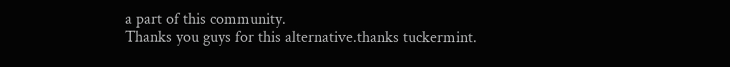a part of this community.
Thanks you guys for this alternative.thanks tuckermint.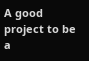A good project to be a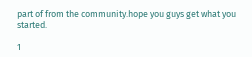part of from the community.hope you guys get what you started.

1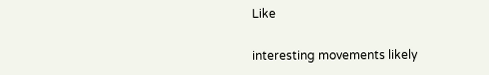Like

interesting movements likely